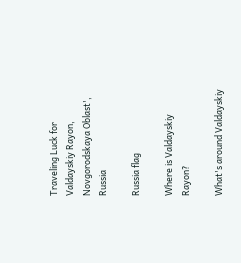Traveling Luck for Valdayskiy Rayon, Novgorodskaya Oblast', Russia

Russia flag

Where is Valdayskiy Rayon?

What's around Valdayskiy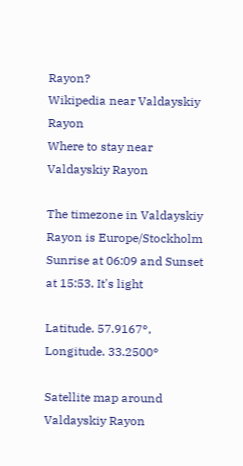Rayon?
Wikipedia near Valdayskiy Rayon
Where to stay near Valdayskiy Rayon

The timezone in Valdayskiy Rayon is Europe/Stockholm
Sunrise at 06:09 and Sunset at 15:53. It's light

Latitude. 57.9167°, Longitude. 33.2500°

Satellite map around Valdayskiy Rayon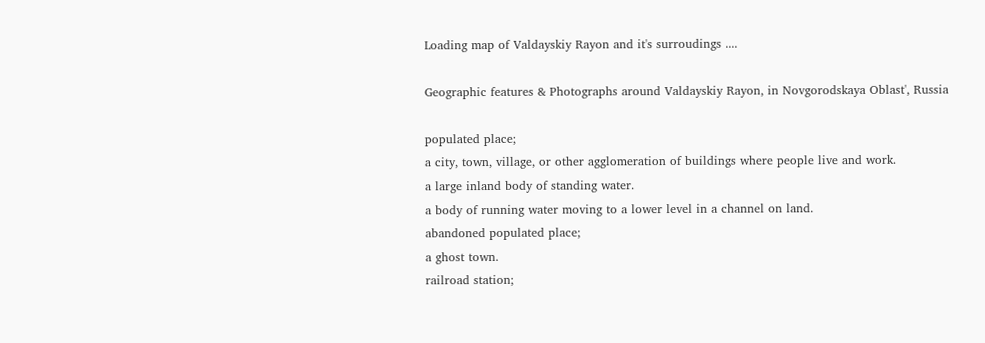Loading map of Valdayskiy Rayon and it's surroudings ....

Geographic features & Photographs around Valdayskiy Rayon, in Novgorodskaya Oblast', Russia

populated place;
a city, town, village, or other agglomeration of buildings where people live and work.
a large inland body of standing water.
a body of running water moving to a lower level in a channel on land.
abandoned populated place;
a ghost town.
railroad station;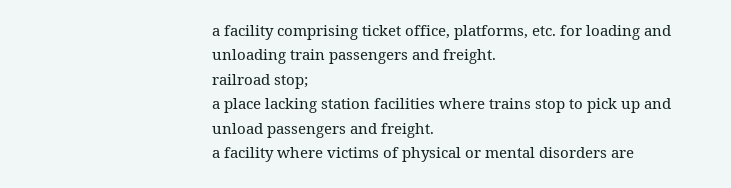a facility comprising ticket office, platforms, etc. for loading and unloading train passengers and freight.
railroad stop;
a place lacking station facilities where trains stop to pick up and unload passengers and freight.
a facility where victims of physical or mental disorders are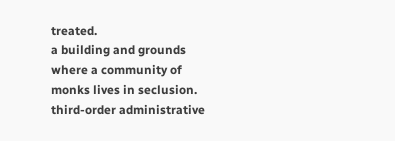treated.
a building and grounds where a community of monks lives in seclusion.
third-order administrative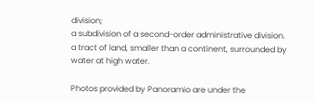division;
a subdivision of a second-order administrative division.
a tract of land, smaller than a continent, surrounded by water at high water.

Photos provided by Panoramio are under the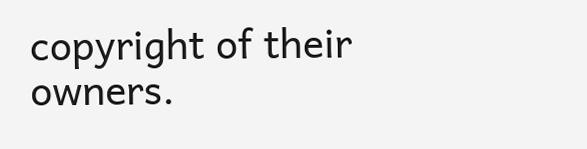copyright of their owners.